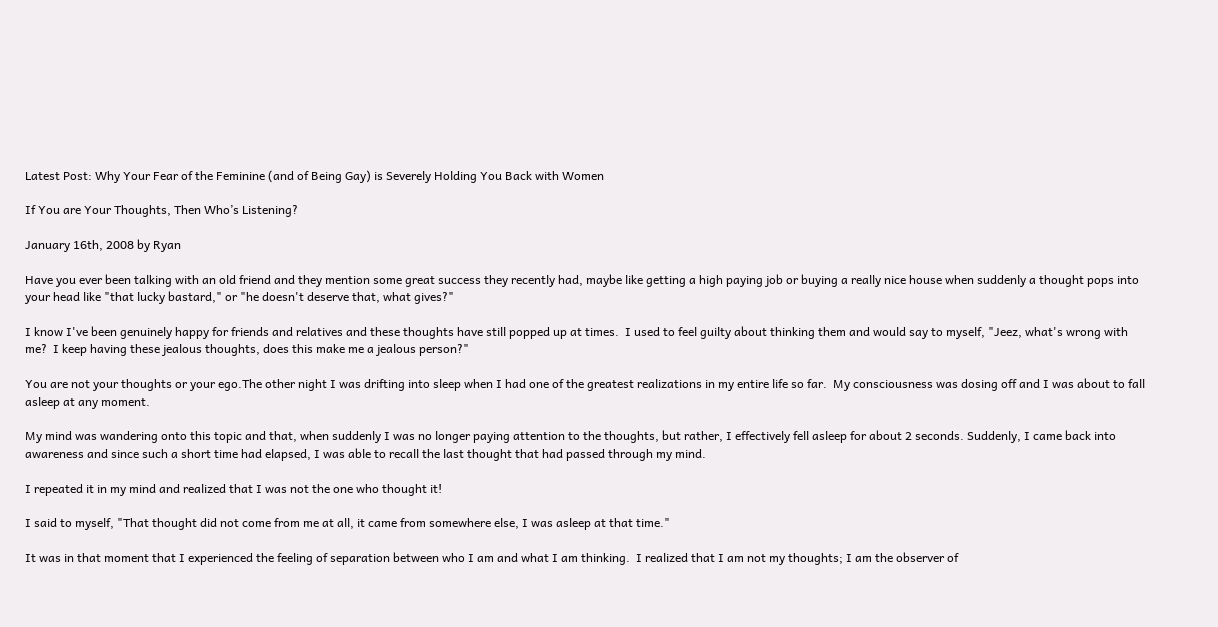Latest Post: Why Your Fear of the Feminine (and of Being Gay) is Severely Holding You Back with Women

If You are Your Thoughts, Then Who’s Listening?

January 16th, 2008 by Ryan

Have you ever been talking with an old friend and they mention some great success they recently had, maybe like getting a high paying job or buying a really nice house when suddenly a thought pops into your head like "that lucky bastard," or "he doesn't deserve that, what gives?"

I know I've been genuinely happy for friends and relatives and these thoughts have still popped up at times.  I used to feel guilty about thinking them and would say to myself, "Jeez, what's wrong with me?  I keep having these jealous thoughts, does this make me a jealous person?"

You are not your thoughts or your ego.The other night I was drifting into sleep when I had one of the greatest realizations in my entire life so far.  My consciousness was dosing off and I was about to fall asleep at any moment.

My mind was wandering onto this topic and that, when suddenly I was no longer paying attention to the thoughts, but rather, I effectively fell asleep for about 2 seconds. Suddenly, I came back into awareness and since such a short time had elapsed, I was able to recall the last thought that had passed through my mind.

I repeated it in my mind and realized that I was not the one who thought it!

I said to myself, "That thought did not come from me at all, it came from somewhere else, I was asleep at that time."

It was in that moment that I experienced the feeling of separation between who I am and what I am thinking.  I realized that I am not my thoughts; I am the observer of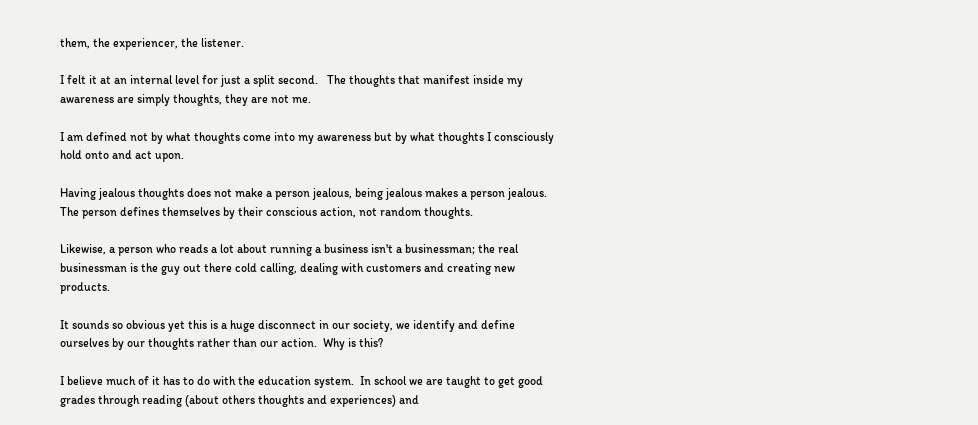them, the experiencer, the listener.

I felt it at an internal level for just a split second.   The thoughts that manifest inside my awareness are simply thoughts, they are not me.

I am defined not by what thoughts come into my awareness but by what thoughts I consciously hold onto and act upon.

Having jealous thoughts does not make a person jealous, being jealous makes a person jealous.  The person defines themselves by their conscious action, not random thoughts.

Likewise, a person who reads a lot about running a business isn't a businessman; the real businessman is the guy out there cold calling, dealing with customers and creating new products.

It sounds so obvious yet this is a huge disconnect in our society, we identify and define ourselves by our thoughts rather than our action.  Why is this?

I believe much of it has to do with the education system.  In school we are taught to get good grades through reading (about others thoughts and experiences) and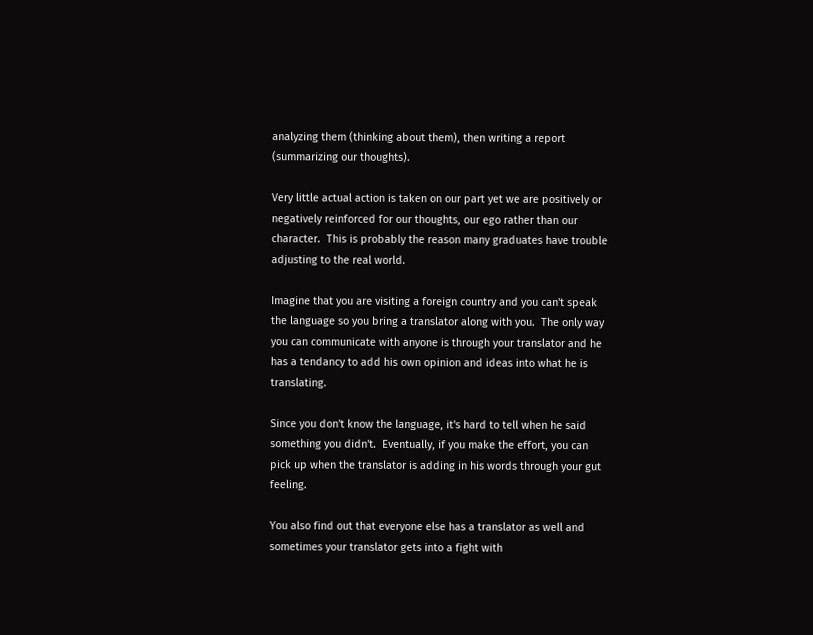analyzing them (thinking about them), then writing a report (summarizing our thoughts).

Very little actual action is taken on our part yet we are positively or negatively reinforced for our thoughts, our ego rather than our character.  This is probably the reason many graduates have trouble adjusting to the real world.

Imagine that you are visiting a foreign country and you can't speak the language so you bring a translator along with you.  The only way you can communicate with anyone is through your translator and he has a tendancy to add his own opinion and ideas into what he is translating.

Since you don't know the language, it's hard to tell when he said something you didn't.  Eventually, if you make the effort, you can pick up when the translator is adding in his words through your gut feeling.

You also find out that everyone else has a translator as well and sometimes your translator gets into a fight with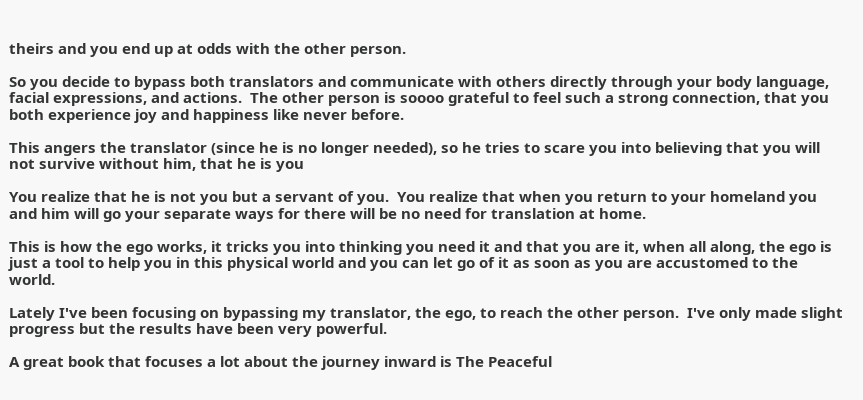theirs and you end up at odds with the other person.

So you decide to bypass both translators and communicate with others directly through your body language, facial expressions, and actions.  The other person is soooo grateful to feel such a strong connection, that you both experience joy and happiness like never before.

This angers the translator (since he is no longer needed), so he tries to scare you into believing that you will not survive without him, that he is you

You realize that he is not you but a servant of you.  You realize that when you return to your homeland you and him will go your separate ways for there will be no need for translation at home.

This is how the ego works, it tricks you into thinking you need it and that you are it, when all along, the ego is just a tool to help you in this physical world and you can let go of it as soon as you are accustomed to the world.

Lately I've been focusing on bypassing my translator, the ego, to reach the other person.  I've only made slight progress but the results have been very powerful.

A great book that focuses a lot about the journey inward is The Peaceful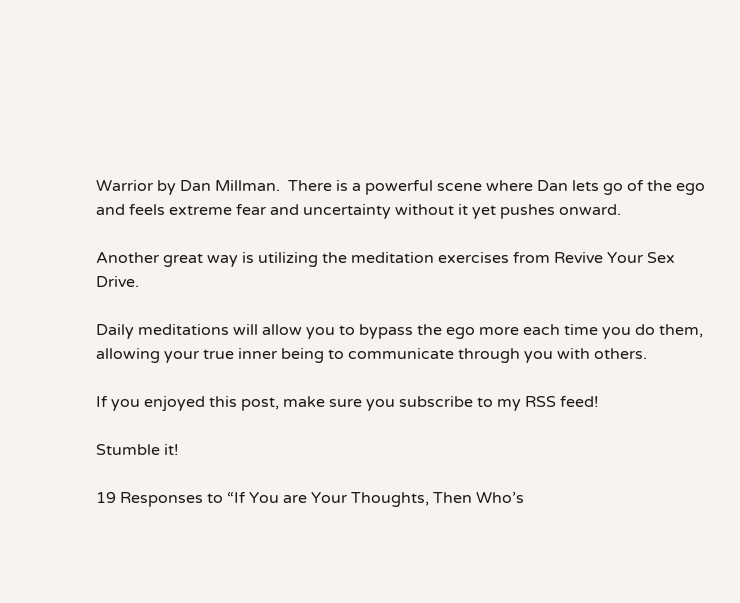Warrior by Dan Millman.  There is a powerful scene where Dan lets go of the ego and feels extreme fear and uncertainty without it yet pushes onward.

Another great way is utilizing the meditation exercises from Revive Your Sex Drive.

Daily meditations will allow you to bypass the ego more each time you do them, allowing your true inner being to communicate through you with others.

If you enjoyed this post, make sure you subscribe to my RSS feed!

Stumble it!

19 Responses to “If You are Your Thoughts, Then Who’s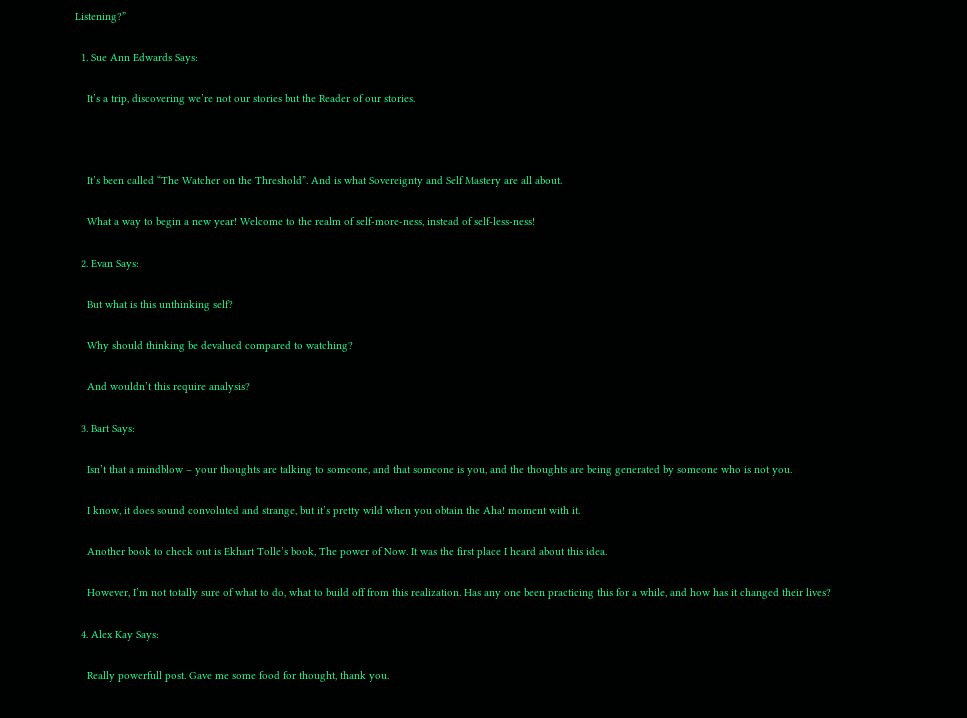Listening?”

  1. Sue Ann Edwards Says:

    It’s a trip, discovering we’re not our stories but the Reader of our stories.



    It’s been called “The Watcher on the Threshold”. And is what Sovereignty and Self Mastery are all about.

    What a way to begin a new year! Welcome to the realm of self-more-ness, instead of self-less-ness!

  2. Evan Says:

    But what is this unthinking self?

    Why should thinking be devalued compared to watching?

    And wouldn’t this require analysis?

  3. Bart Says:

    Isn’t that a mindblow – your thoughts are talking to someone, and that someone is you, and the thoughts are being generated by someone who is not you.

    I know, it does sound convoluted and strange, but it’s pretty wild when you obtain the Aha! moment with it.

    Another book to check out is Ekhart Tolle’s book, The power of Now. It was the first place I heard about this idea.

    However, I’m not totally sure of what to do, what to build off from this realization. Has any one been practicing this for a while, and how has it changed their lives?

  4. Alex Kay Says:

    Really powerfull post. Gave me some food for thought, thank you.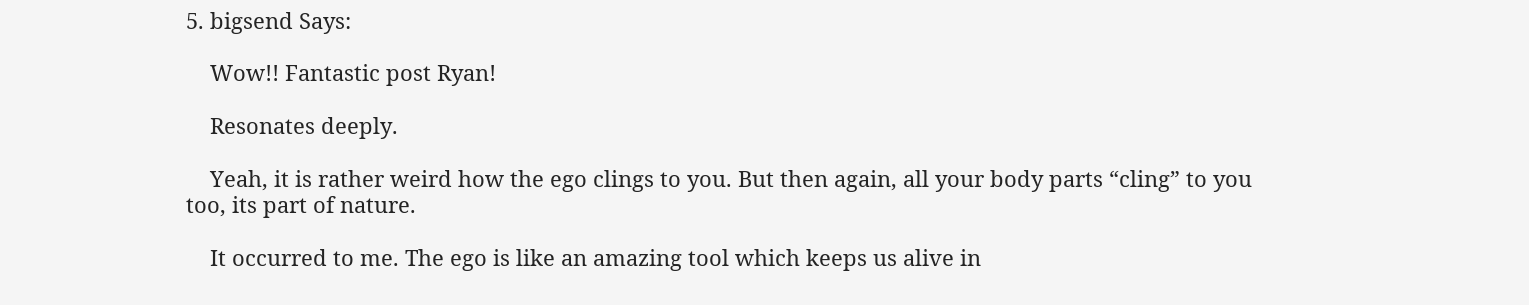5. bigsend Says:

    Wow!! Fantastic post Ryan!

    Resonates deeply.

    Yeah, it is rather weird how the ego clings to you. But then again, all your body parts “cling” to you too, its part of nature.

    It occurred to me. The ego is like an amazing tool which keeps us alive in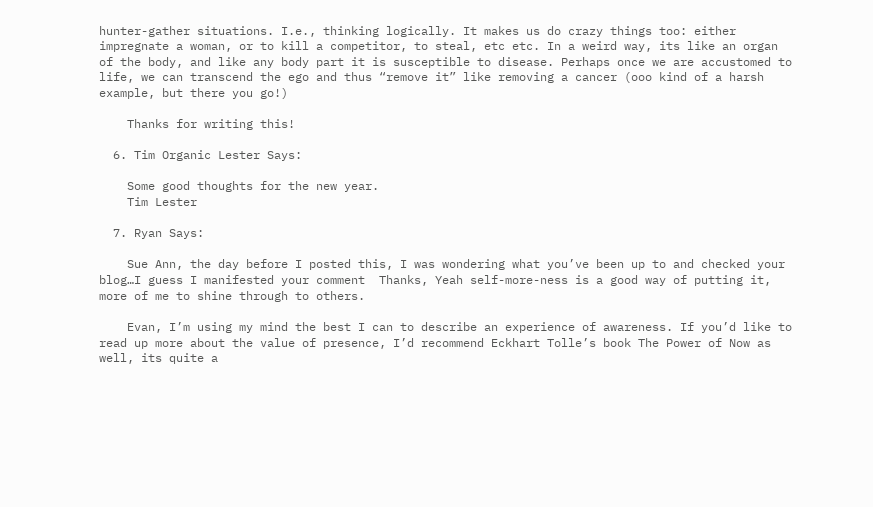hunter-gather situations. I.e., thinking logically. It makes us do crazy things too: either impregnate a woman, or to kill a competitor, to steal, etc etc. In a weird way, its like an organ of the body, and like any body part it is susceptible to disease. Perhaps once we are accustomed to life, we can transcend the ego and thus “remove it” like removing a cancer (ooo kind of a harsh example, but there you go!)

    Thanks for writing this!

  6. Tim Organic Lester Says:

    Some good thoughts for the new year.
    Tim Lester

  7. Ryan Says:

    Sue Ann, the day before I posted this, I was wondering what you’ve been up to and checked your blog…I guess I manifested your comment  Thanks, Yeah self-more-ness is a good way of putting it, more of me to shine through to others.

    Evan, I’m using my mind the best I can to describe an experience of awareness. If you’d like to read up more about the value of presence, I’d recommend Eckhart Tolle’s book The Power of Now as well, its quite a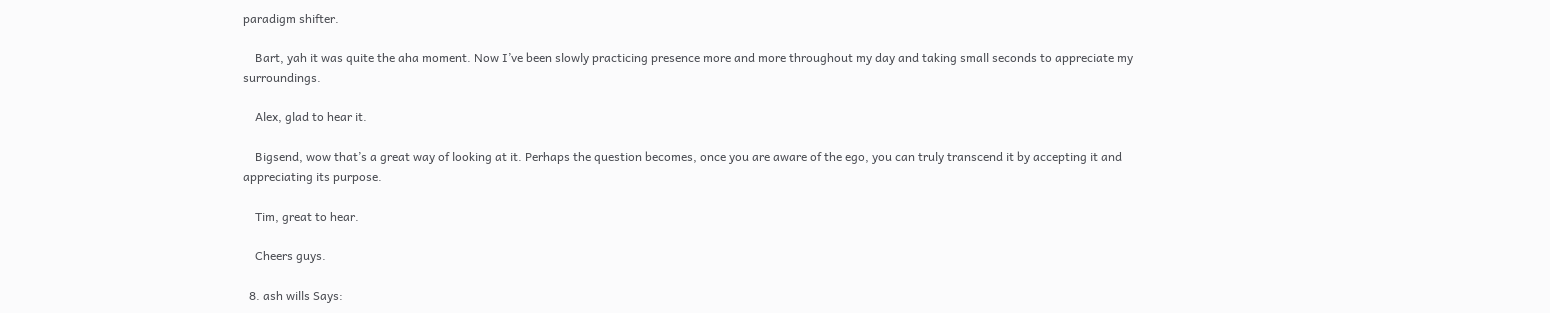paradigm shifter.

    Bart, yah it was quite the aha moment. Now I’ve been slowly practicing presence more and more throughout my day and taking small seconds to appreciate my surroundings.

    Alex, glad to hear it.

    Bigsend, wow that’s a great way of looking at it. Perhaps the question becomes, once you are aware of the ego, you can truly transcend it by accepting it and appreciating its purpose.

    Tim, great to hear.

    Cheers guys.

  8. ash wills Says: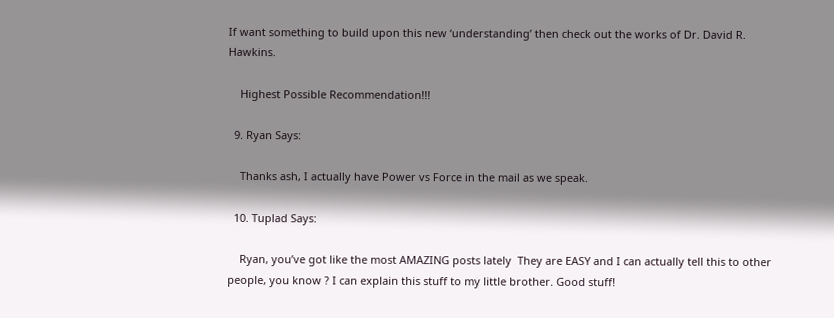If want something to build upon this new ‘understanding’ then check out the works of Dr. David R. Hawkins.

    Highest Possible Recommendation!!!

  9. Ryan Says:

    Thanks ash, I actually have Power vs Force in the mail as we speak.

  10. Tuplad Says:

    Ryan, you’ve got like the most AMAZING posts lately  They are EASY and I can actually tell this to other people, you know ? I can explain this stuff to my little brother. Good stuff!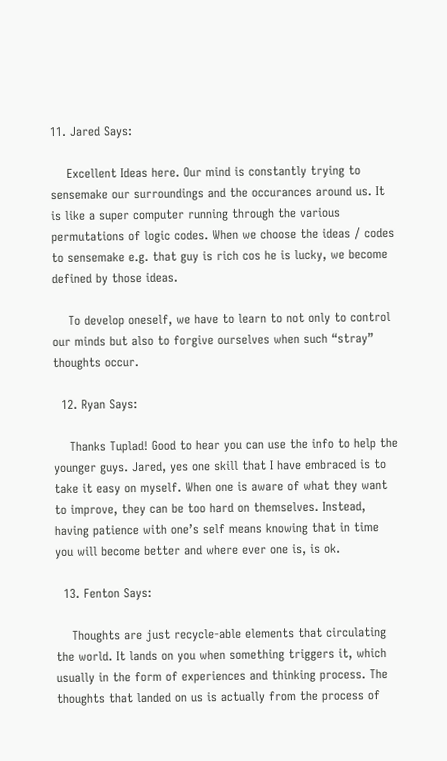11. Jared Says:

    Excellent Ideas here. Our mind is constantly trying to sensemake our surroundings and the occurances around us. It is like a super computer running through the various permutations of logic codes. When we choose the ideas / codes to sensemake e.g. that guy is rich cos he is lucky, we become defined by those ideas.

    To develop oneself, we have to learn to not only to control our minds but also to forgive ourselves when such “stray” thoughts occur.

  12. Ryan Says:

    Thanks Tuplad! Good to hear you can use the info to help the younger guys. Jared, yes one skill that I have embraced is to take it easy on myself. When one is aware of what they want to improve, they can be too hard on themselves. Instead, having patience with one’s self means knowing that in time you will become better and where ever one is, is ok.

  13. Fenton Says:

    Thoughts are just recycle-able elements that circulating the world. It lands on you when something triggers it, which usually in the form of experiences and thinking process. The thoughts that landed on us is actually from the process of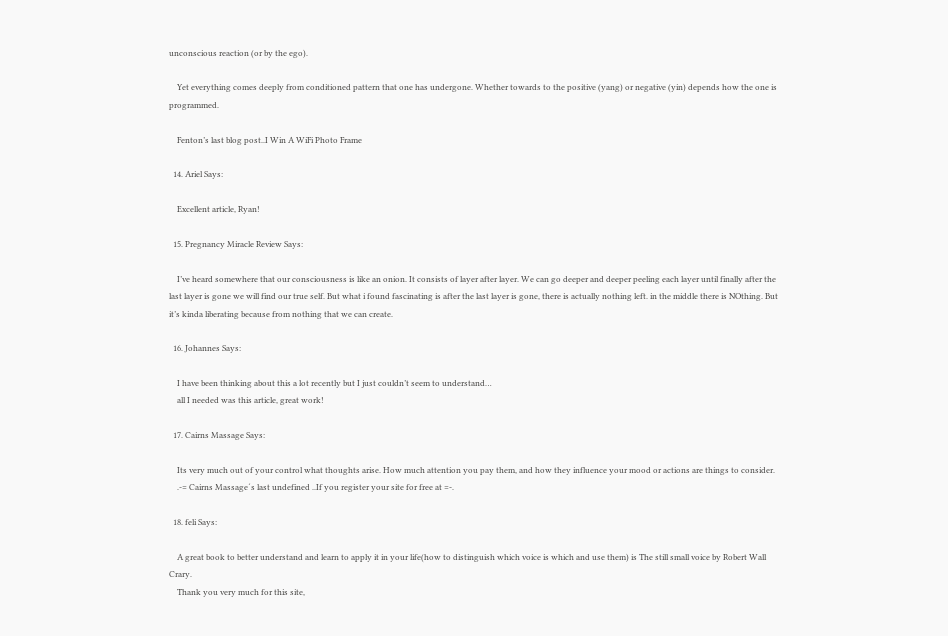unconscious reaction (or by the ego).

    Yet everything comes deeply from conditioned pattern that one has undergone. Whether towards to the positive (yang) or negative (yin) depends how the one is programmed.

    Fenton’s last blog post..I Win A WiFi Photo Frame

  14. Ariel Says:

    Excellent article, Ryan!

  15. Pregnancy Miracle Review Says:

    I’ve heard somewhere that our consciousness is like an onion. It consists of layer after layer. We can go deeper and deeper peeling each layer until finally after the last layer is gone we will find our true self. But what i found fascinating is after the last layer is gone, there is actually nothing left. in the middle there is NOthing. But it’s kinda liberating because from nothing that we can create.

  16. Johannes Says:

    I have been thinking about this a lot recently but I just couldn’t seem to understand…
    all I needed was this article, great work!

  17. Cairns Massage Says:

    Its very much out of your control what thoughts arise. How much attention you pay them, and how they influence your mood or actions are things to consider.
    .-= Cairns Massage´s last undefined ..If you register your site for free at =-.

  18. feli Says:

    A great book to better understand and learn to apply it in your life(how to distinguish which voice is which and use them) is The still small voice by Robert Wall Crary.
    Thank you very much for this site,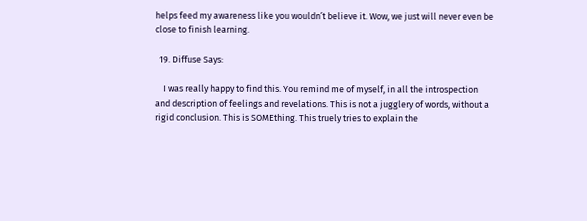helps feed my awareness like you wouldn’t believe it. Wow, we just will never even be close to finish learning.

  19. Diffuse Says:

    I was really happy to find this. You remind me of myself, in all the introspection and description of feelings and revelations. This is not a jugglery of words, without a rigid conclusion. This is SOMEthing. This truely tries to explain the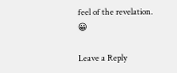feel of the revelation. 😀

Leave a Reply